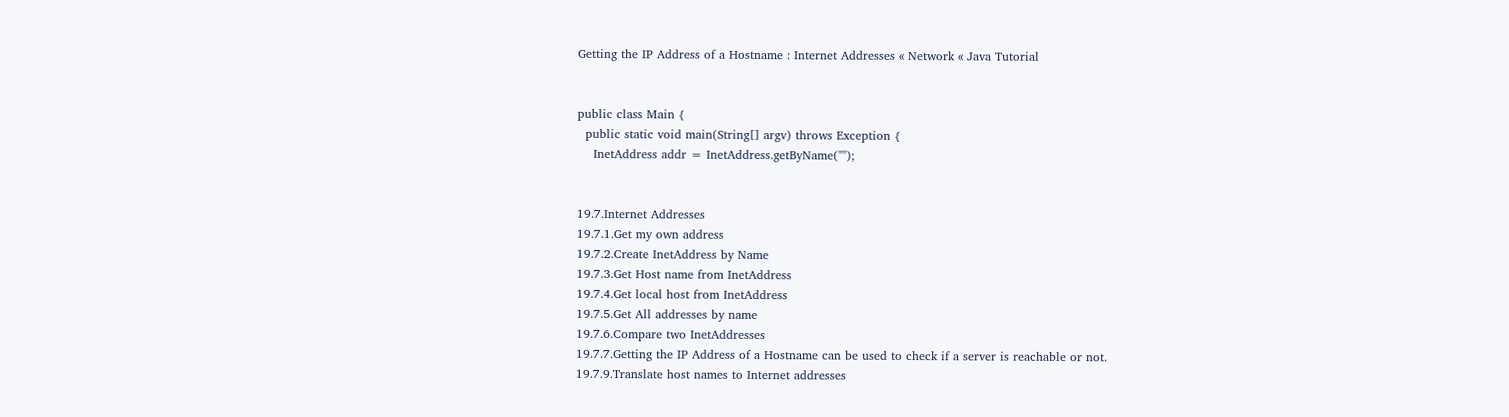Getting the IP Address of a Hostname : Internet Addresses « Network « Java Tutorial


public class Main {
  public static void main(String[] argv) throws Exception {
    InetAddress addr = InetAddress.getByName("");


19.7.Internet Addresses
19.7.1.Get my own address
19.7.2.Create InetAddress by Name
19.7.3.Get Host name from InetAddress
19.7.4.Get local host from InetAddress
19.7.5.Get All addresses by name
19.7.6.Compare two InetAddresses
19.7.7.Getting the IP Address of a Hostname can be used to check if a server is reachable or not.
19.7.9.Translate host names to Internet addresses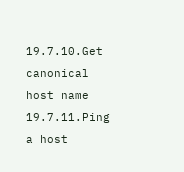19.7.10.Get canonical host name
19.7.11.Ping a host